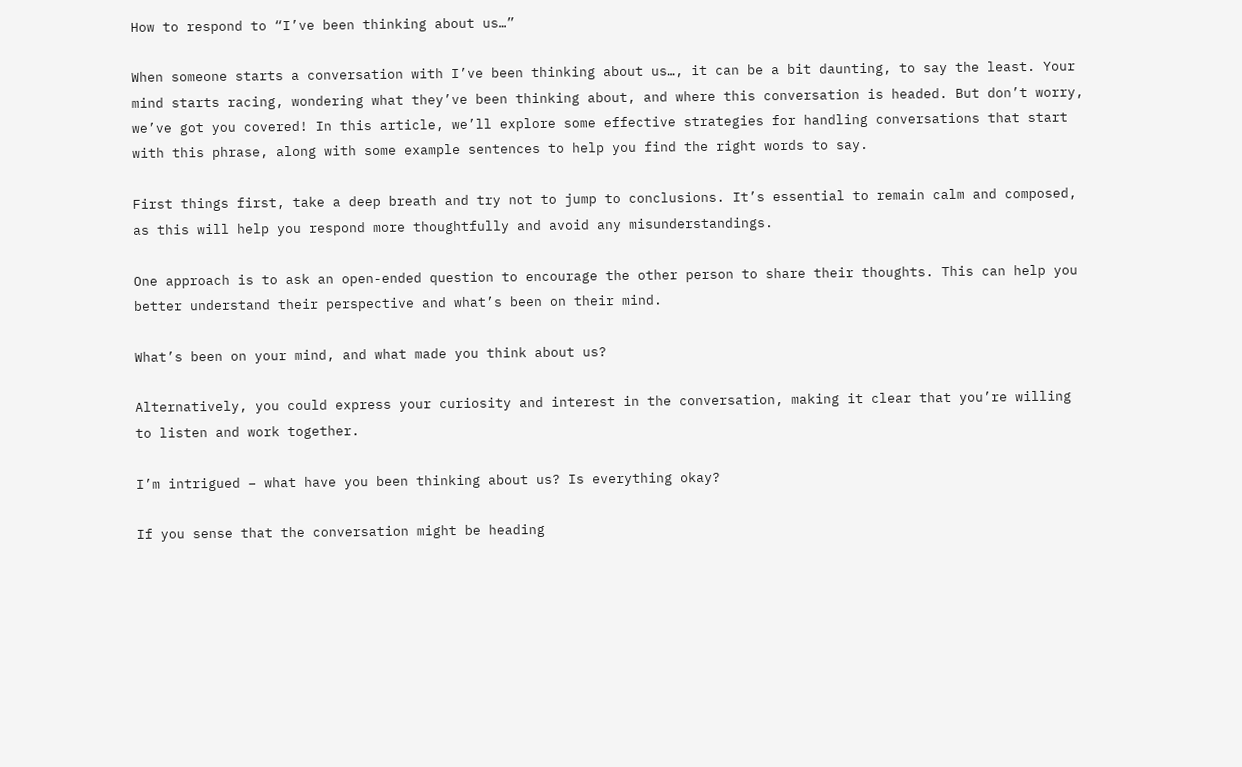How to respond to “I’ve been thinking about us…”

When someone starts a conversation with I’ve been thinking about us…, it can be a bit daunting, to say the least. Your mind starts racing, wondering what they’ve been thinking about, and where this conversation is headed. But don’t worry, we’ve got you covered! In this article, we’ll explore some effective strategies for handling conversations that start with this phrase, along with some example sentences to help you find the right words to say.

First things first, take a deep breath and try not to jump to conclusions. It’s essential to remain calm and composed, as this will help you respond more thoughtfully and avoid any misunderstandings.

One approach is to ask an open-ended question to encourage the other person to share their thoughts. This can help you better understand their perspective and what’s been on their mind.

What’s been on your mind, and what made you think about us?

Alternatively, you could express your curiosity and interest in the conversation, making it clear that you’re willing to listen and work together.

I’m intrigued – what have you been thinking about us? Is everything okay?

If you sense that the conversation might be heading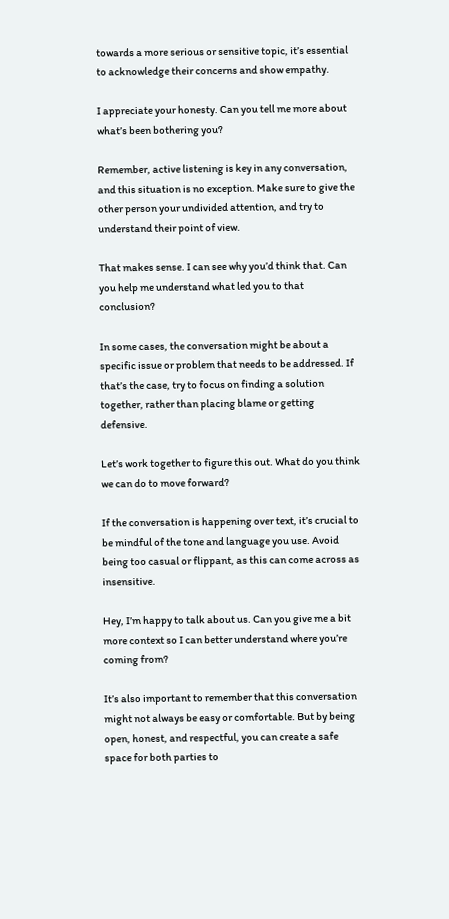towards a more serious or sensitive topic, it’s essential to acknowledge their concerns and show empathy.

I appreciate your honesty. Can you tell me more about what’s been bothering you?

Remember, active listening is key in any conversation, and this situation is no exception. Make sure to give the other person your undivided attention, and try to understand their point of view.

That makes sense. I can see why you’d think that. Can you help me understand what led you to that conclusion?

In some cases, the conversation might be about a specific issue or problem that needs to be addressed. If that’s the case, try to focus on finding a solution together, rather than placing blame or getting defensive.

Let’s work together to figure this out. What do you think we can do to move forward?

If the conversation is happening over text, it’s crucial to be mindful of the tone and language you use. Avoid being too casual or flippant, as this can come across as insensitive.

Hey, I’m happy to talk about us. Can you give me a bit more context so I can better understand where you’re coming from?

It’s also important to remember that this conversation might not always be easy or comfortable. But by being open, honest, and respectful, you can create a safe space for both parties to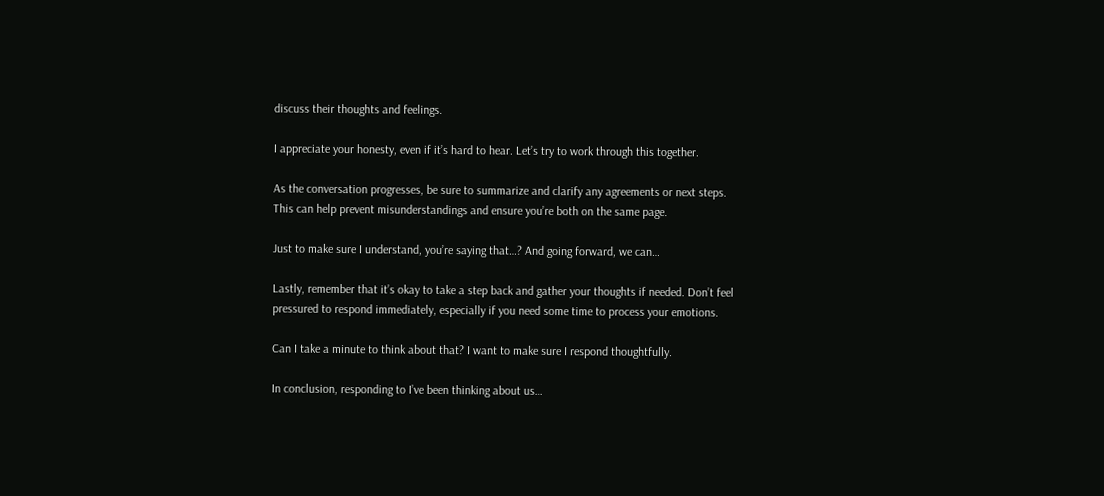discuss their thoughts and feelings.

I appreciate your honesty, even if it’s hard to hear. Let’s try to work through this together.

As the conversation progresses, be sure to summarize and clarify any agreements or next steps. This can help prevent misunderstandings and ensure you’re both on the same page.

Just to make sure I understand, you’re saying that…? And going forward, we can…

Lastly, remember that it’s okay to take a step back and gather your thoughts if needed. Don’t feel pressured to respond immediately, especially if you need some time to process your emotions.

Can I take a minute to think about that? I want to make sure I respond thoughtfully.

In conclusion, responding to I’ve been thinking about us…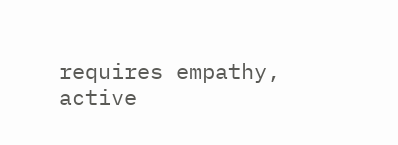requires empathy, active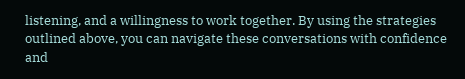listening, and a willingness to work together. By using the strategies outlined above, you can navigate these conversations with confidence and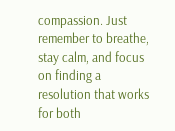compassion. Just remember to breathe, stay calm, and focus on finding a resolution that works for both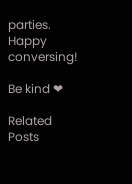parties. Happy conversing!

Be kind ❤

Related Posts